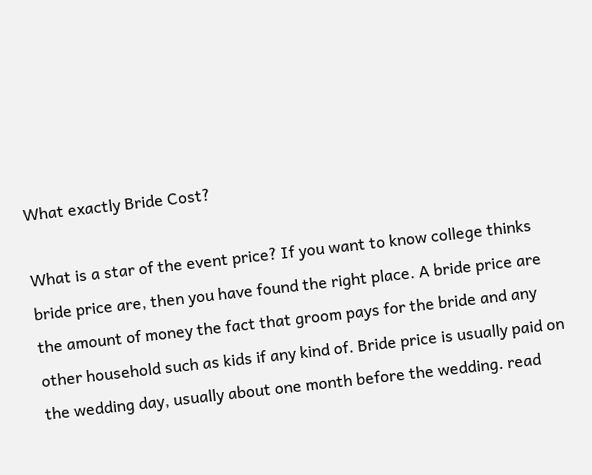What exactly Bride Cost?

What is a star of the event price? If you want to know college thinks bride price are, then you have found the right place. A bride price are the amount of money the fact that groom pays for the bride and any other household such as kids if any kind of. Bride price is usually paid on the wedding day, usually about one month before the wedding. read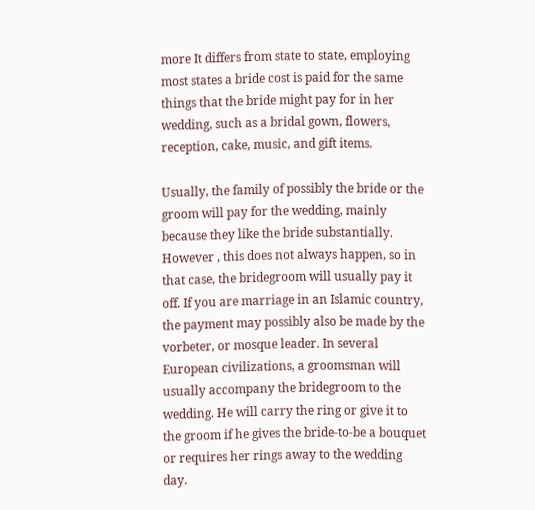more It differs from state to state, employing most states a bride cost is paid for the same things that the bride might pay for in her wedding, such as a bridal gown, flowers, reception, cake, music, and gift items.

Usually, the family of possibly the bride or the groom will pay for the wedding, mainly because they like the bride substantially. However , this does not always happen, so in that case, the bridegroom will usually pay it off. If you are marriage in an Islamic country, the payment may possibly also be made by the vorbeter, or mosque leader. In several European civilizations, a groomsman will usually accompany the bridegroom to the wedding. He will carry the ring or give it to the groom if he gives the bride-to-be a bouquet or requires her rings away to the wedding day.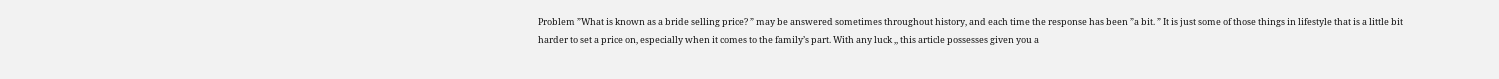Problem ”What is known as a bride selling price? ” may be answered sometimes throughout history, and each time the response has been ”a bit. ” It is just some of those things in lifestyle that is a little bit harder to set a price on, especially when it comes to the family’s part. With any luck ,, this article possesses given you a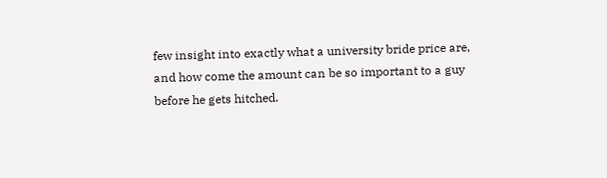few insight into exactly what a university bride price are, and how come the amount can be so important to a guy before he gets hitched.